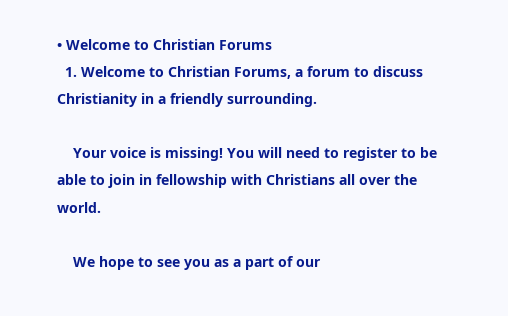• Welcome to Christian Forums
  1. Welcome to Christian Forums, a forum to discuss Christianity in a friendly surrounding.

    Your voice is missing! You will need to register to be able to join in fellowship with Christians all over the world.

    We hope to see you as a part of our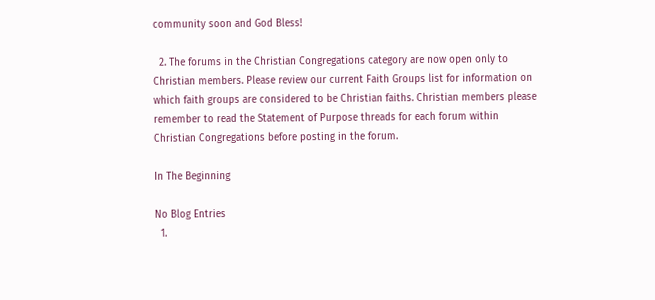community soon and God Bless!

  2. The forums in the Christian Congregations category are now open only to Christian members. Please review our current Faith Groups list for information on which faith groups are considered to be Christian faiths. Christian members please remember to read the Statement of Purpose threads for each forum within Christian Congregations before posting in the forum.

In The Beginning

No Blog Entries
  1.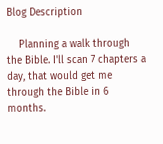Blog Description

    Planning a walk through the Bible. I'll scan 7 chapters a day, that would get me through the Bible in 6 months.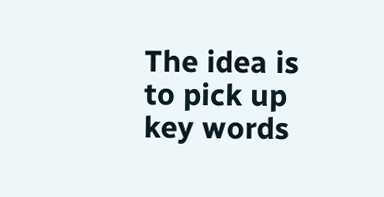The idea is to pick up key words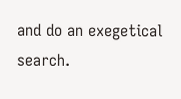and do an exegetical search.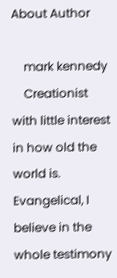About Author

    mark kennedy
    Creationist with little interest in how old the world is. Evangelical, I believe in the whole testimony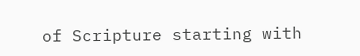of Scripture starting with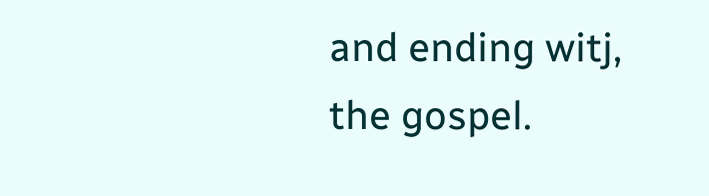and ending witj, the gospel.